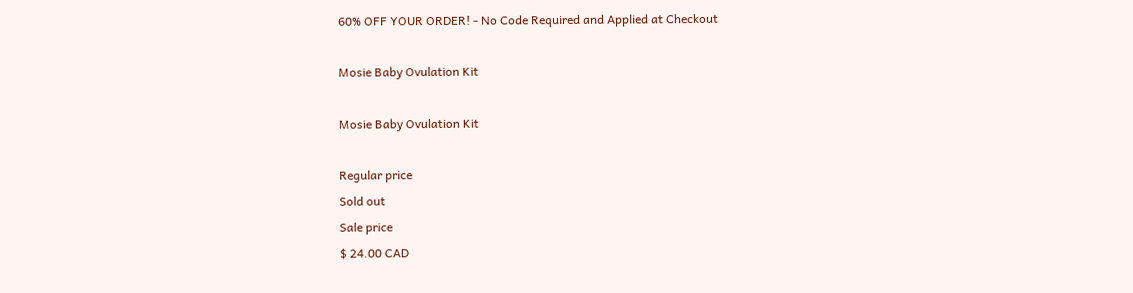60% OFF YOUR ORDER! - No Code Required and Applied at Checkout

Mosie Baby Ovulation Kit

Mosie Baby Ovulation Kit

Regular price
Sold out
Sale price
$ 24.00 CAD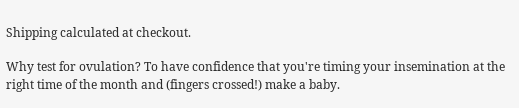Shipping calculated at checkout.

Why test for ovulation? To have confidence that you're timing your insemination at the right time of the month and (fingers crossed!) make a baby.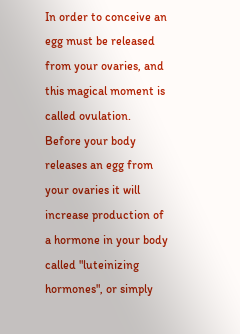In order to conceive an egg must be released from your ovaries, and this magical moment is called ovulation. Before your body releases an egg from your ovaries it will increase production of a hormone in your body called "luteinizing hormones", or simply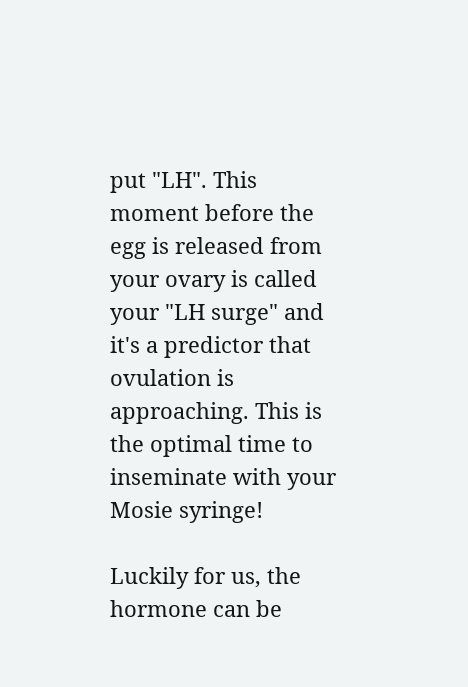put "LH". This moment before the egg is released from your ovary is called your "LH surge" and it's a predictor that ovulation is approaching. This is the optimal time to inseminate with your Mosie syringe!

Luckily for us, the hormone can be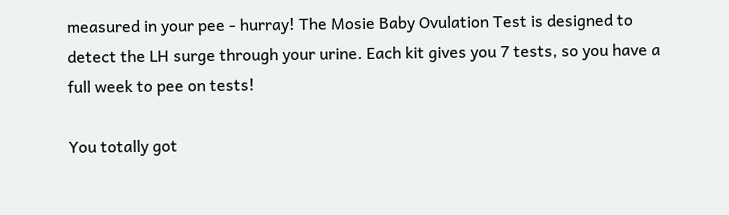measured in your pee - hurray! The Mosie Baby Ovulation Test is designed to detect the LH surge through your urine. Each kit gives you 7 tests, so you have a full week to pee on tests!

You totally got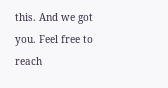this. And we got you. Feel free to reach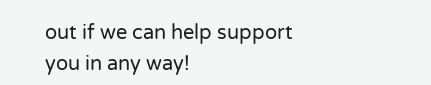out if we can help support you in any way!